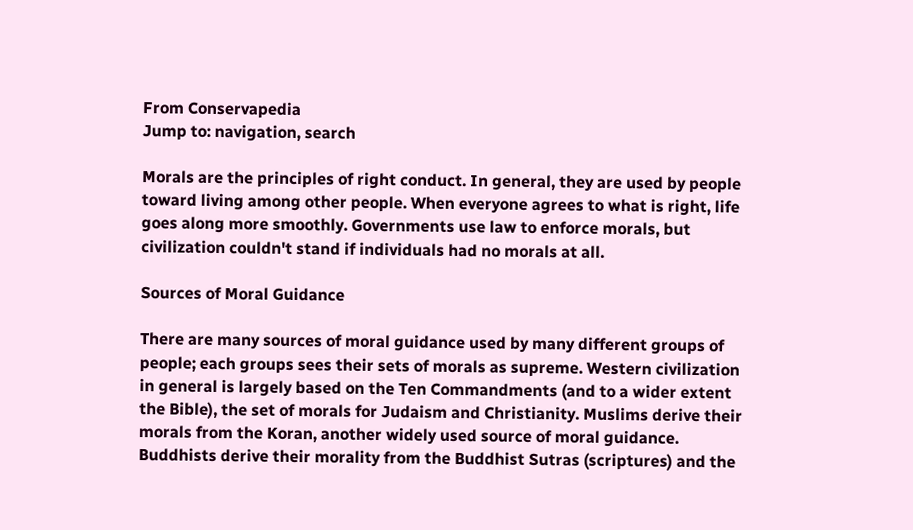From Conservapedia
Jump to: navigation, search

Morals are the principles of right conduct. In general, they are used by people toward living among other people. When everyone agrees to what is right, life goes along more smoothly. Governments use law to enforce morals, but civilization couldn't stand if individuals had no morals at all.

Sources of Moral Guidance

There are many sources of moral guidance used by many different groups of people; each groups sees their sets of morals as supreme. Western civilization in general is largely based on the Ten Commandments (and to a wider extent the Bible), the set of morals for Judaism and Christianity. Muslims derive their morals from the Koran, another widely used source of moral guidance. Buddhists derive their morality from the Buddhist Sutras (scriptures) and the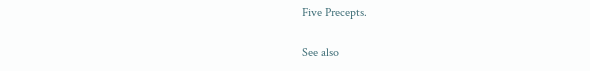Five Precepts.

See also